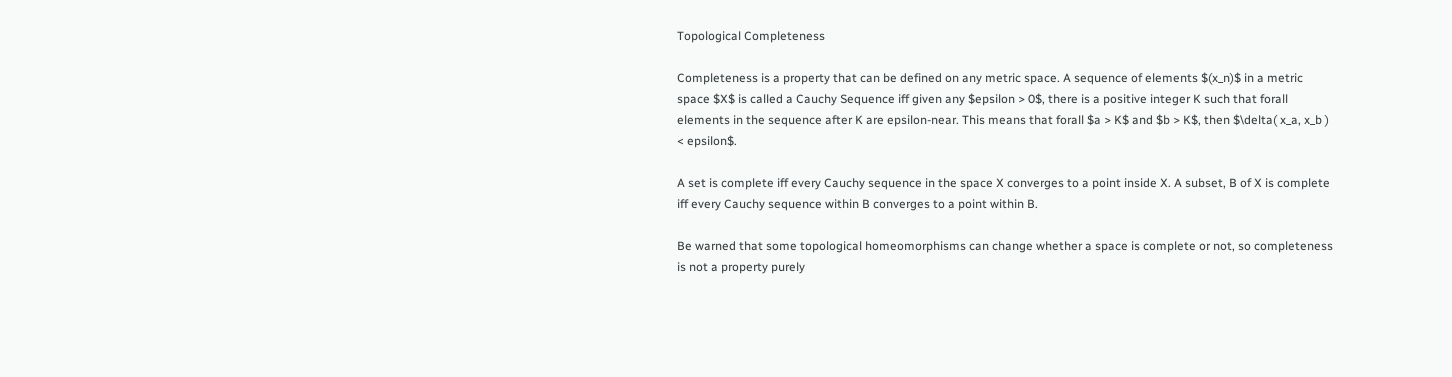Topological Completeness

Completeness is a property that can be defined on any metric space. A sequence of elements $(x_n)$ in a metric space $X$ is called a Cauchy Sequence iff given any $epsilon > 0$, there is a positive integer K such that forall elements in the sequence after K are epsilon-near. This means that forall $a > K$ and $b > K$, then $\delta( x_a, x_b ) < epsilon$.

A set is complete iff every Cauchy sequence in the space X converges to a point inside X. A subset, B of X is complete iff every Cauchy sequence within B converges to a point within B.

Be warned that some topological homeomorphisms can change whether a space is complete or not, so completeness is not a property purely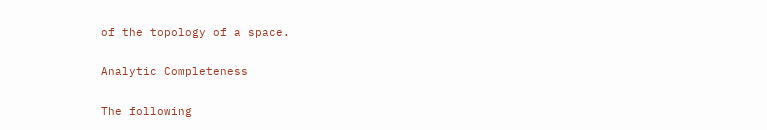of the topology of a space.

Analytic Completeness

The following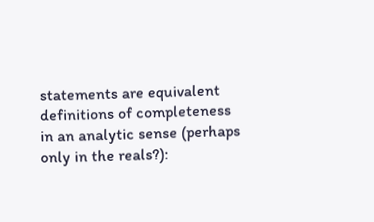statements are equivalent definitions of completeness in an analytic sense (perhaps only in the reals?):